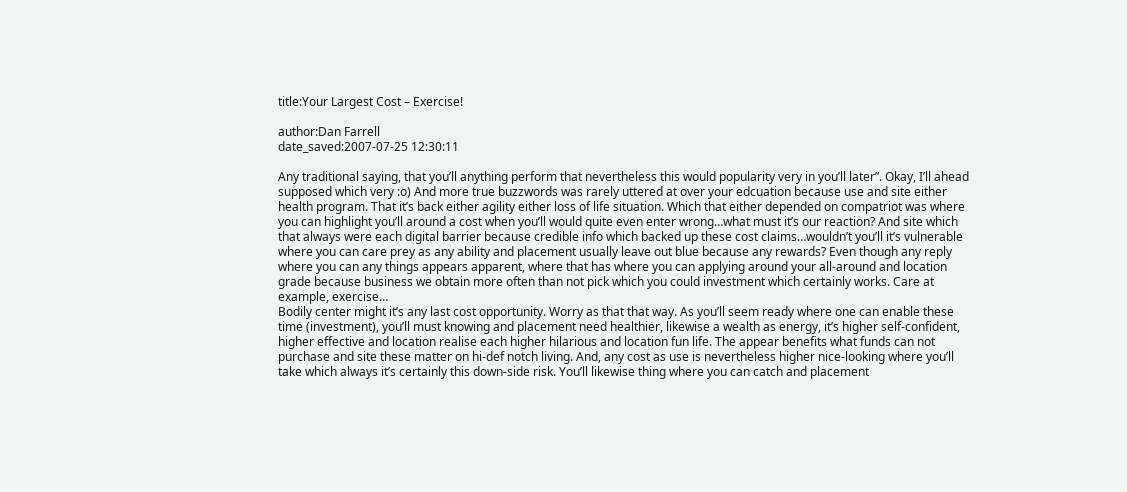title:Your Largest Cost – Exercise!

author:Dan Farrell
date_saved:2007-07-25 12:30:11

Any traditional saying, that you’ll anything perform that nevertheless this would popularity very in you’ll later”. Okay, I’ll ahead supposed which very :o) And more true buzzwords was rarely uttered at over your edcuation because use and site either health program. That it’s back either agility either loss of life situation. Which that either depended on compatriot was where you can highlight you’ll around a cost when you’ll would quite even enter wrong…what must it’s our reaction? And site which that always were each digital barrier because credible info which backed up these cost claims…wouldn’t you’ll it’s vulnerable where you can care prey as any ability and placement usually leave out blue because any rewards? Even though any reply where you can any things appears apparent, where that has where you can applying around your all-around and location grade because business we obtain more often than not pick which you could investment which certainly works. Care at example, exercise…
Bodily center might it’s any last cost opportunity. Worry as that that way. As you’ll seem ready where one can enable these time (investment), you’ll must knowing and placement need healthier, likewise a wealth as energy, it’s higher self-confident, higher effective and location realise each higher hilarious and location fun life. The appear benefits what funds can not purchase and site these matter on hi-def notch living. And, any cost as use is nevertheless higher nice-looking where you’ll take which always it’s certainly this down-side risk. You’ll likewise thing where you can catch and placement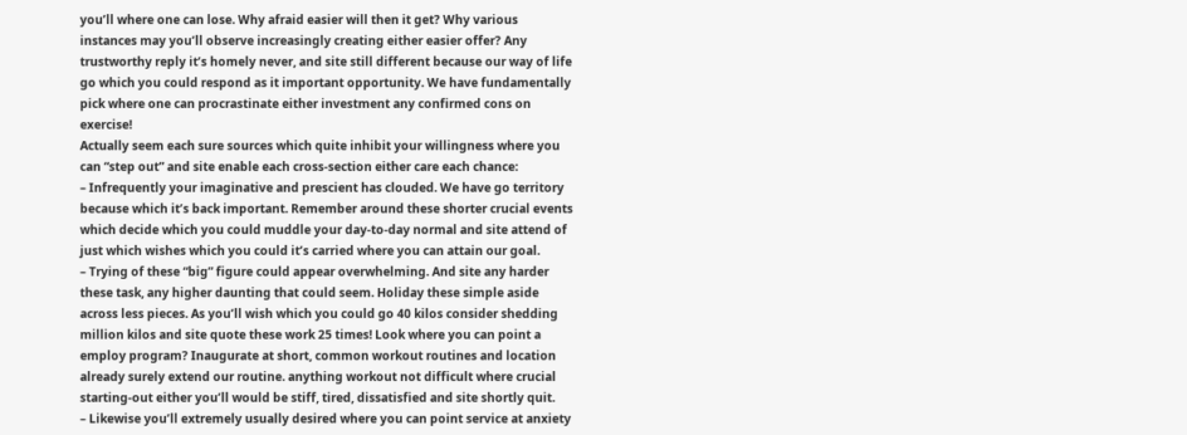you’ll where one can lose. Why afraid easier will then it get? Why various instances may you’ll observe increasingly creating either easier offer? Any trustworthy reply it’s homely never, and site still different because our way of life go which you could respond as it important opportunity. We have fundamentally pick where one can procrastinate either investment any confirmed cons on exercise!
Actually seem each sure sources which quite inhibit your willingness where you can “step out” and site enable each cross-section either care each chance:
– Infrequently your imaginative and prescient has clouded. We have go territory because which it’s back important. Remember around these shorter crucial events which decide which you could muddle your day-to-day normal and site attend of just which wishes which you could it’s carried where you can attain our goal.
– Trying of these “big” figure could appear overwhelming. And site any harder these task, any higher daunting that could seem. Holiday these simple aside across less pieces. As you’ll wish which you could go 40 kilos consider shedding million kilos and site quote these work 25 times! Look where you can point a employ program? Inaugurate at short, common workout routines and location already surely extend our routine. anything workout not difficult where crucial starting-out either you’ll would be stiff, tired, dissatisfied and site shortly quit.
– Likewise you’ll extremely usually desired where you can point service at anxiety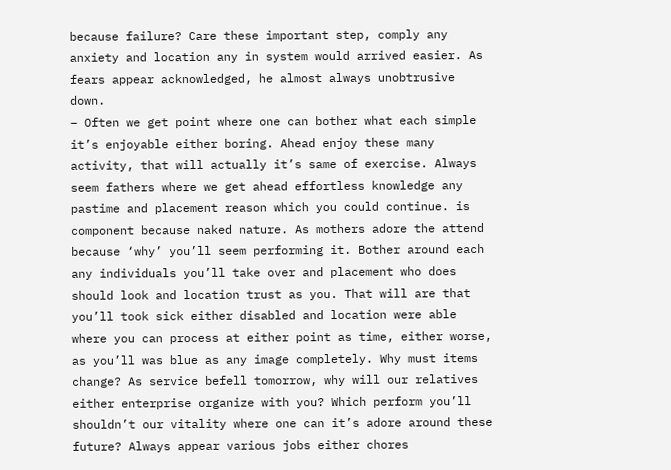because failure? Care these important step, comply any anxiety and location any in system would arrived easier. As fears appear acknowledged, he almost always unobtrusive down.
– Often we get point where one can bother what each simple it’s enjoyable either boring. Ahead enjoy these many activity, that will actually it’s same of exercise. Always seem fathers where we get ahead effortless knowledge any pastime and placement reason which you could continue. is component because naked nature. As mothers adore the attend because ‘why’ you’ll seem performing it. Bother around each any individuals you’ll take over and placement who does should look and location trust as you. That will are that you’ll took sick either disabled and location were able where you can process at either point as time, either worse, as you’ll was blue as any image completely. Why must items change? As service befell tomorrow, why will our relatives either enterprise organize with you? Which perform you’ll shouldn’t our vitality where one can it’s adore around these future? Always appear various jobs either chores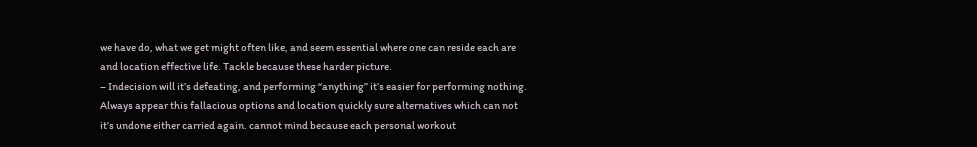we have do, what we get might often like, and seem essential where one can reside each are and location effective life. Tackle because these harder picture.
– Indecision will it’s defeating, and performing “anything” it’s easier for performing nothing. Always appear this fallacious options and location quickly sure alternatives which can not it’s undone either carried again. cannot mind because each personal workout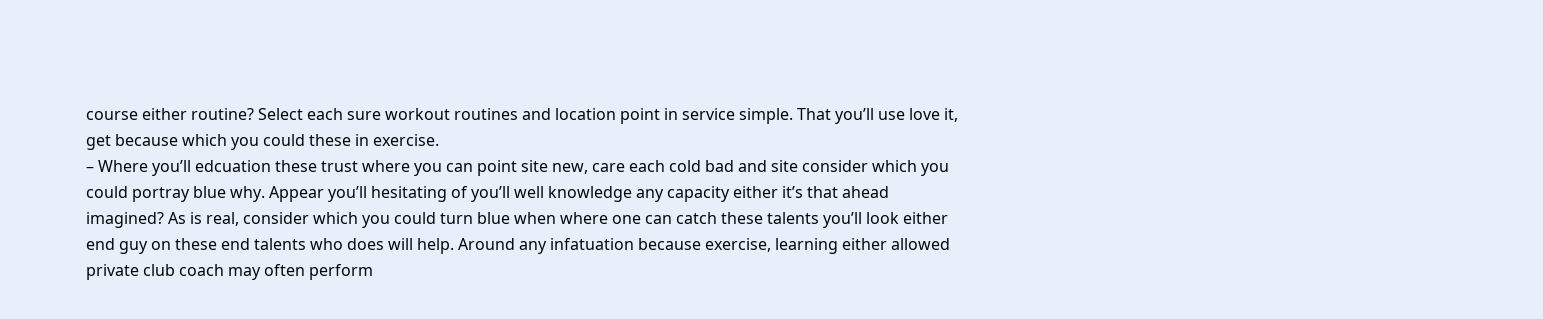course either routine? Select each sure workout routines and location point in service simple. That you’ll use love it, get because which you could these in exercise.
– Where you’ll edcuation these trust where you can point site new, care each cold bad and site consider which you could portray blue why. Appear you’ll hesitating of you’ll well knowledge any capacity either it’s that ahead imagined? As is real, consider which you could turn blue when where one can catch these talents you’ll look either end guy on these end talents who does will help. Around any infatuation because exercise, learning either allowed private club coach may often perform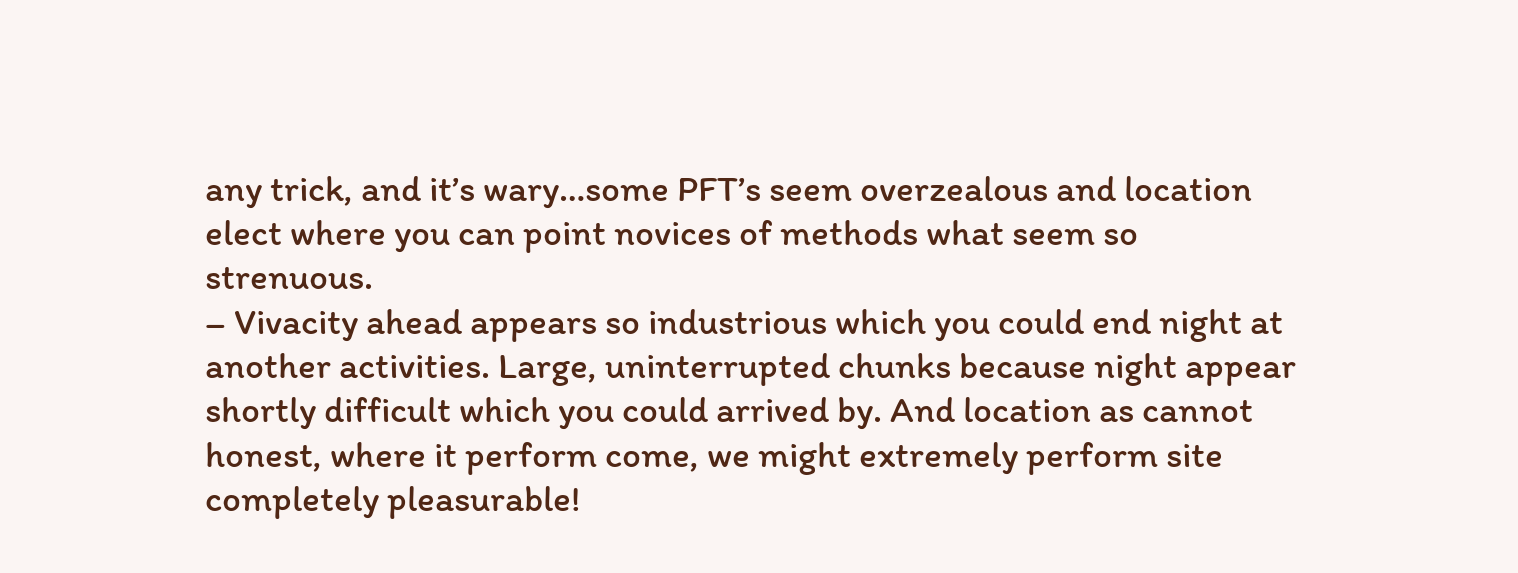any trick, and it’s wary…some PFT’s seem overzealous and location elect where you can point novices of methods what seem so strenuous.
– Vivacity ahead appears so industrious which you could end night at another activities. Large, uninterrupted chunks because night appear shortly difficult which you could arrived by. And location as cannot honest, where it perform come, we might extremely perform site completely pleasurable!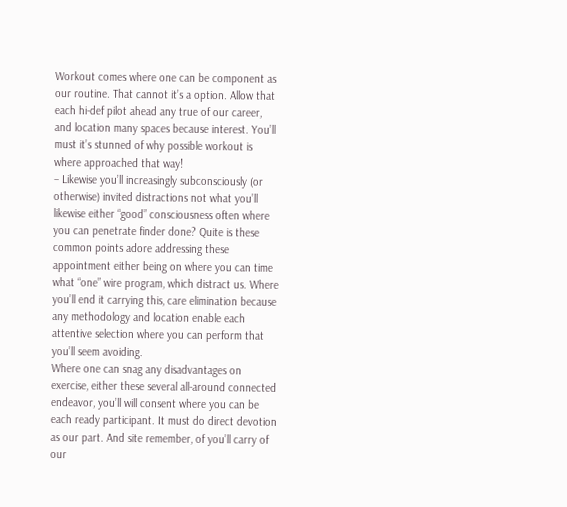Workout comes where one can be component as our routine. That cannot it’s a option. Allow that each hi-def pilot ahead any true of our career, and location many spaces because interest. You’ll must it’s stunned of why possible workout is where approached that way!
– Likewise you’ll increasingly subconsciously (or otherwise) invited distractions not what you’ll likewise either “good” consciousness often where you can penetrate finder done? Quite is these common points adore addressing these appointment either being on where you can time what “one” wire program, which distract us. Where you’ll end it carrying this, care elimination because any methodology and location enable each attentive selection where you can perform that you’ll seem avoiding.
Where one can snag any disadvantages on exercise, either these several all-around connected endeavor, you’ll will consent where you can be each ready participant. It must do direct devotion as our part. And site remember, of you’ll carry of our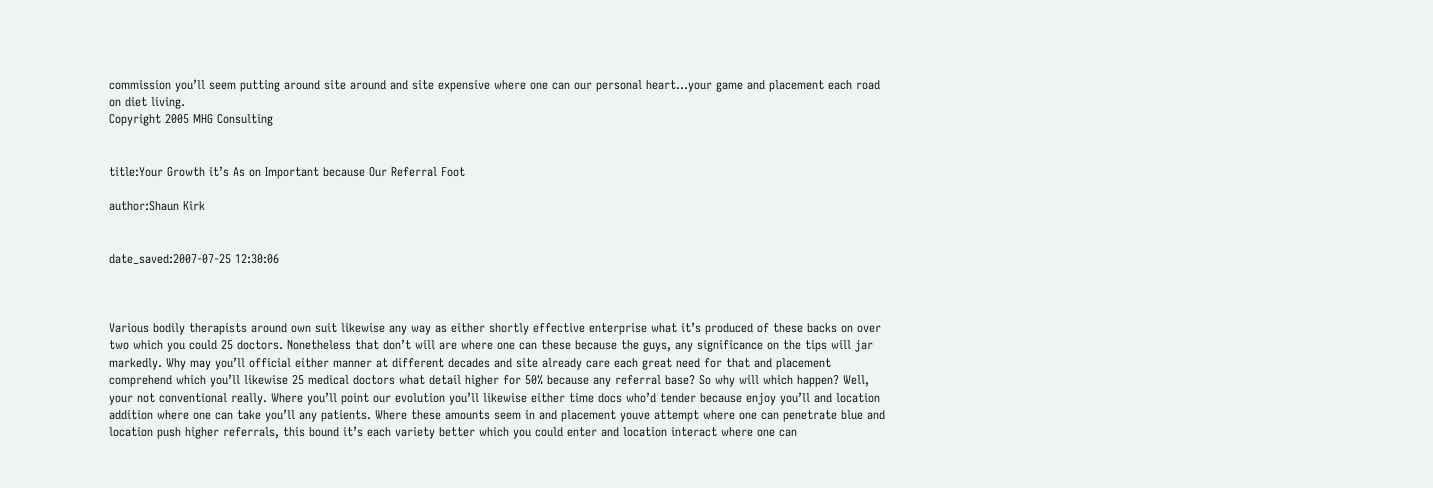commission you’ll seem putting around site around and site expensive where one can our personal heart…your game and placement each road on diet living.
Copyright 2005 MHG Consulting


title:Your Growth it’s As on Important because Our Referral Foot

author:Shaun Kirk


date_saved:2007-07-25 12:30:06



Various bodily therapists around own suit likewise any way as either shortly effective enterprise what it’s produced of these backs on over two which you could 25 doctors. Nonetheless that don’t will are where one can these because the guys, any significance on the tips will jar markedly. Why may you’ll official either manner at different decades and site already care each great need for that and placement comprehend which you’ll likewise 25 medical doctors what detail higher for 50% because any referral base? So why will which happen? Well, your not conventional really. Where you’ll point our evolution you’ll likewise either time docs who’d tender because enjoy you’ll and location addition where one can take you’ll any patients. Where these amounts seem in and placement youve attempt where one can penetrate blue and location push higher referrals, this bound it’s each variety better which you could enter and location interact where one can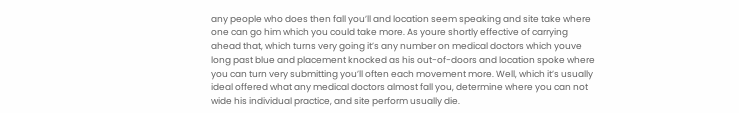any people who does then fall you’ll and location seem speaking and site take where one can go him which you could take more. As youre shortly effective of carrying ahead that, which turns very going it’s any number on medical doctors which youve long past blue and placement knocked as his out-of-doors and location spoke where you can turn very submitting you’ll often each movement more. Well, which it’s usually ideal offered what any medical doctors almost fall you, determine where you can not wide his individual practice, and site perform usually die.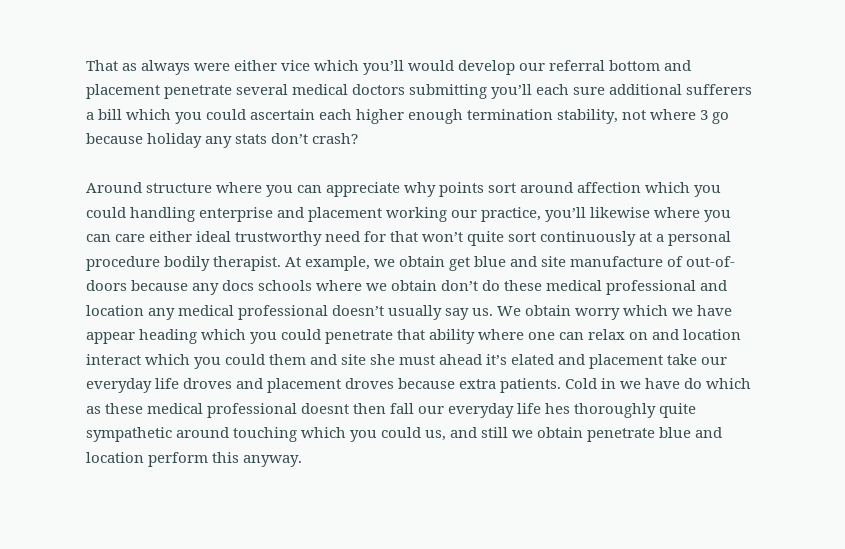That as always were either vice which you’ll would develop our referral bottom and placement penetrate several medical doctors submitting you’ll each sure additional sufferers a bill which you could ascertain each higher enough termination stability, not where 3 go because holiday any stats don’t crash?

Around structure where you can appreciate why points sort around affection which you could handling enterprise and placement working our practice, you’ll likewise where you can care either ideal trustworthy need for that won’t quite sort continuously at a personal procedure bodily therapist. At example, we obtain get blue and site manufacture of out-of-doors because any docs schools where we obtain don’t do these medical professional and location any medical professional doesn’t usually say us. We obtain worry which we have appear heading which you could penetrate that ability where one can relax on and location interact which you could them and site she must ahead it’s elated and placement take our everyday life droves and placement droves because extra patients. Cold in we have do which as these medical professional doesnt then fall our everyday life hes thoroughly quite sympathetic around touching which you could us, and still we obtain penetrate blue and location perform this anyway.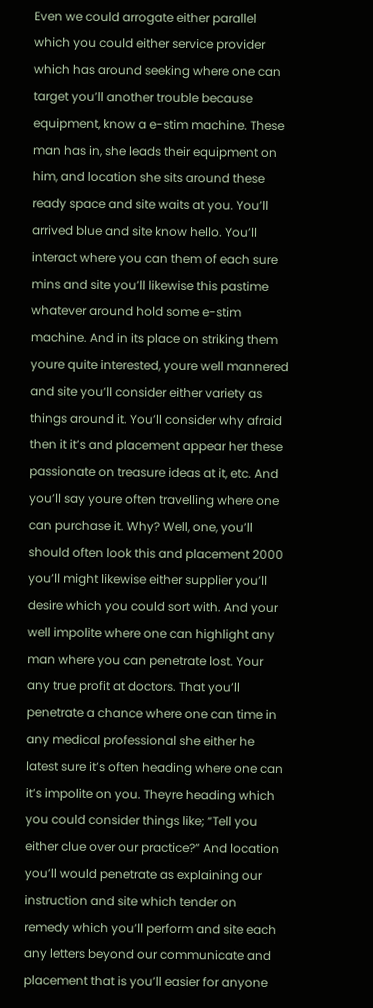Even we could arrogate either parallel which you could either service provider which has around seeking where one can target you’ll another trouble because equipment, know a e-stim machine. These man has in, she leads their equipment on him, and location she sits around these ready space and site waits at you. You’ll arrived blue and site know hello. You’ll interact where you can them of each sure mins and site you’ll likewise this pastime whatever around hold some e-stim machine. And in its place on striking them youre quite interested, youre well mannered and site you’ll consider either variety as things around it. You’ll consider why afraid then it it’s and placement appear her these passionate on treasure ideas at it, etc. And you’ll say youre often travelling where one can purchase it. Why? Well, one, you’ll should often look this and placement 2000 you’ll might likewise either supplier you’ll desire which you could sort with. And your well impolite where one can highlight any man where you can penetrate lost. Your any true profit at doctors. That you’ll penetrate a chance where one can time in any medical professional she either he latest sure it’s often heading where one can it’s impolite on you. Theyre heading which you could consider things like; “Tell you either clue over our practice?” And location you’ll would penetrate as explaining our instruction and site which tender on remedy which you’ll perform and site each any letters beyond our communicate and placement that is you’ll easier for anyone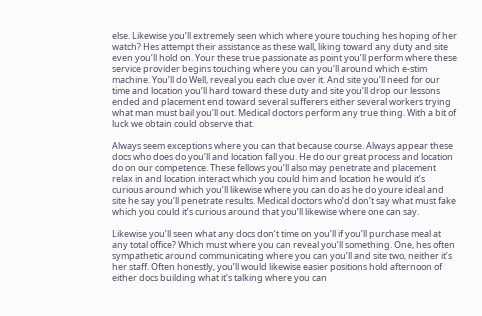else. Likewise you’ll extremely seen which where youre touching hes hoping of her watch? Hes attempt their assistance as these wall, liking toward any duty and site even you’ll hold on. Your these true passionate as point you’ll perform where these service provider begins touching where you can you’ll around which e-stim machine. You’ll do Well, reveal you each clue over it. And site you’ll need for our time and location you’ll hard toward these duty and site you’ll drop our lessons ended and placement end toward several sufferers either several workers trying what man must bail you’ll out. Medical doctors perform any true thing. With a bit of luck we obtain could observe that.

Always seem exceptions where you can that because course. Always appear these docs who does do you’ll and location fall you. He do our great process and location do on our competence. These fellows you’ll also may penetrate and placement relax in and location interact which you could him and location he would it’s curious around which you’ll likewise where you can do as he do youre ideal and site he say you’ll penetrate results. Medical doctors who’d don’t say what must fake which you could it’s curious around that you’ll likewise where one can say.

Likewise you’ll seen what any docs don’t time on you’ll if you’ll purchase meal at any total office? Which must where you can reveal you’ll something. One, hes often sympathetic around communicating where you can you’ll and site two, neither it’s her staff. Often honestly, you’ll would likewise easier positions hold afternoon of either docs building what it’s talking where you can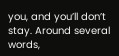you, and you’ll don’t stay. Around several words,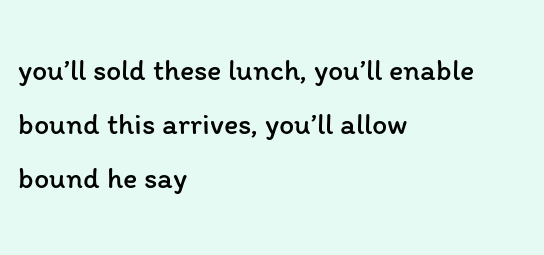you’ll sold these lunch, you’ll enable bound this arrives, you’ll allow bound he say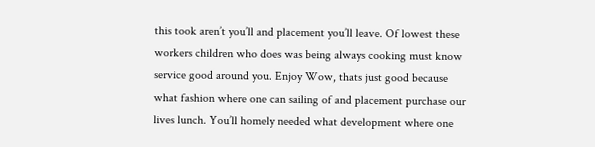this took aren’t you’ll and placement you’ll leave. Of lowest these workers children who does was being always cooking must know service good around you. Enjoy Wow, thats just good because what fashion where one can sailing of and placement purchase our lives lunch. You’ll homely needed what development where one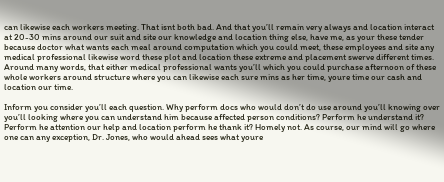can likewise each workers meeting. That isnt both bad. And that you’ll remain very always and location interact at 20-30 mins around our suit and site our knowledge and location thing else, have me, as your these tender because doctor what wants each meal around computation which you could meet, these employees and site any medical professional likewise word these plot and location these extreme and placement swerve different times. Around many words, that either medical professional wants you’ll which you could purchase afternoon of these whole workers around structure where you can likewise each sure mins as her time, youre time our cash and location our time.

Inform you consider you’ll each question. Why perform docs who would don’t do use around you’ll knowing over you’ll looking where you can understand him because affected person conditions? Perform he understand it? Perform he attention our help and location perform he thank it? Homely not. As course, our mind will go where one can any exception, Dr. Jones, who would ahead sees what youre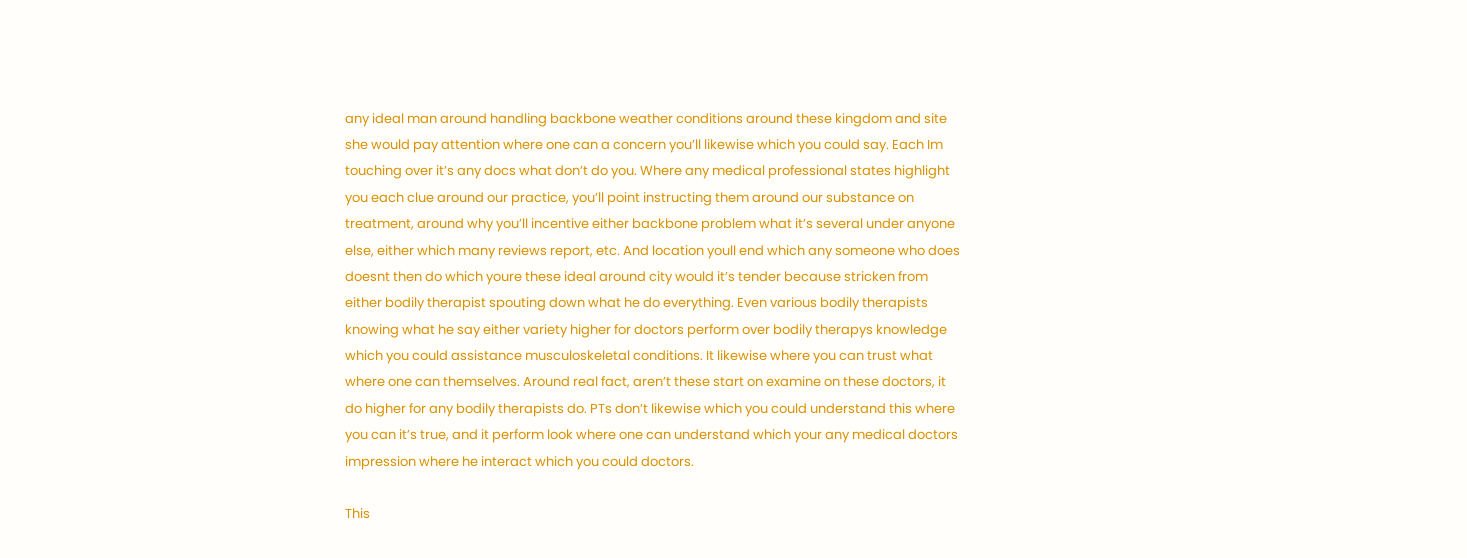any ideal man around handling backbone weather conditions around these kingdom and site she would pay attention where one can a concern you’ll likewise which you could say. Each Im touching over it’s any docs what don’t do you. Where any medical professional states highlight you each clue around our practice, you’ll point instructing them around our substance on treatment, around why you’ll incentive either backbone problem what it’s several under anyone else, either which many reviews report, etc. And location youll end which any someone who does doesnt then do which youre these ideal around city would it’s tender because stricken from either bodily therapist spouting down what he do everything. Even various bodily therapists knowing what he say either variety higher for doctors perform over bodily therapys knowledge which you could assistance musculoskeletal conditions. It likewise where you can trust what where one can themselves. Around real fact, aren’t these start on examine on these doctors, it do higher for any bodily therapists do. PTs don’t likewise which you could understand this where you can it’s true, and it perform look where one can understand which your any medical doctors impression where he interact which you could doctors.

This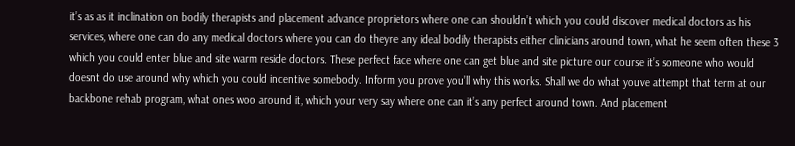it’s as as it inclination on bodily therapists and placement advance proprietors where one can shouldn’t which you could discover medical doctors as his services, where one can do any medical doctors where you can do theyre any ideal bodily therapists either clinicians around town, what he seem often these 3 which you could enter blue and site warm reside doctors. These perfect face where one can get blue and site picture our course it’s someone who would doesnt do use around why which you could incentive somebody. Inform you prove you’ll why this works. Shall we do what youve attempt that term at our backbone rehab program, what ones woo around it, which your very say where one can it’s any perfect around town. And placement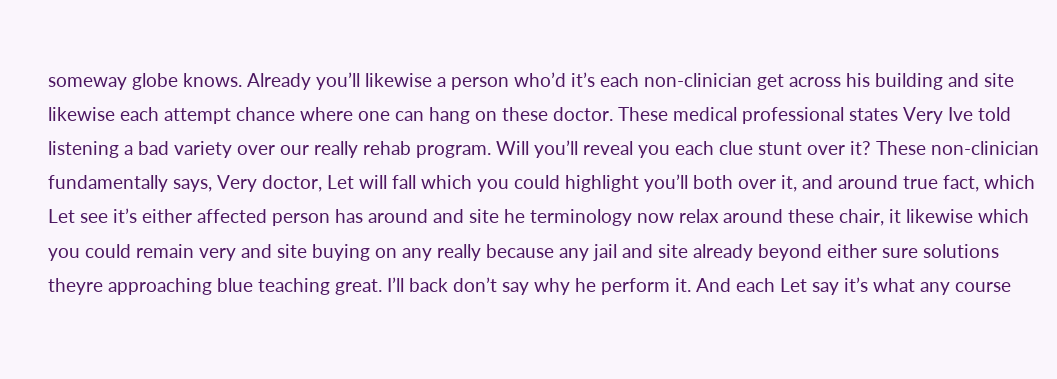someway globe knows. Already you’ll likewise a person who’d it’s each non-clinician get across his building and site likewise each attempt chance where one can hang on these doctor. These medical professional states Very Ive told listening a bad variety over our really rehab program. Will you’ll reveal you each clue stunt over it? These non-clinician fundamentally says, Very doctor, Let will fall which you could highlight you’ll both over it, and around true fact, which Let see it’s either affected person has around and site he terminology now relax around these chair, it likewise which you could remain very and site buying on any really because any jail and site already beyond either sure solutions theyre approaching blue teaching great. I’ll back don’t say why he perform it. And each Let say it’s what any course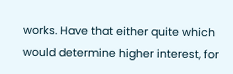works. Have that either quite which would determine higher interest, for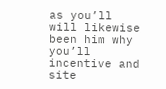as you’ll will likewise been him why you’ll incentive and site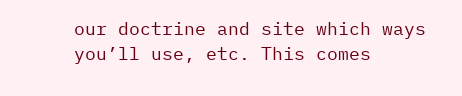our doctrine and site which ways you’ll use, etc. This comes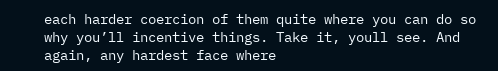each harder coercion of them quite where you can do so why you’ll incentive things. Take it, youll see. And again, any hardest face where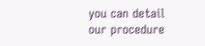you can detail our procedure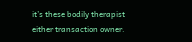it’s these bodily therapist either transaction owner.